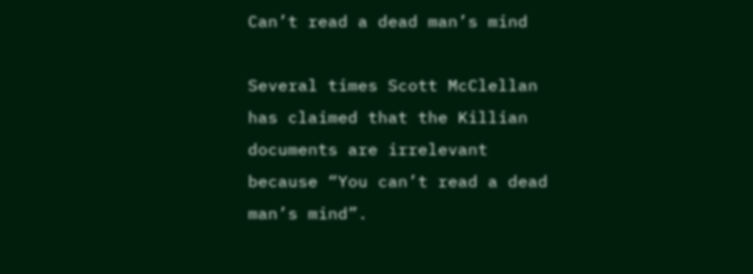Can’t read a dead man’s mind

Several times Scott McClellan has claimed that the Killian documents are irrelevant because “You can’t read a dead man’s mind”.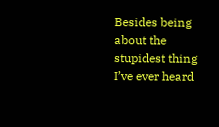Besides being about the stupidest thing I’ve ever heard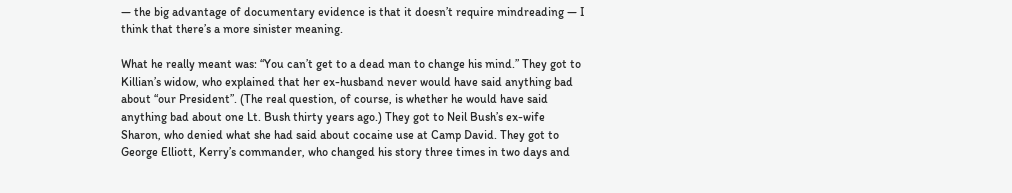— the big advantage of documentary evidence is that it doesn’t require mindreading — I think that there’s a more sinister meaning.

What he really meant was: “You can’t get to a dead man to change his mind.” They got to Killian’s widow, who explained that her ex-husband never would have said anything bad about “our President”. (The real question, of course, is whether he would have said anything bad about one Lt. Bush thirty years ago.) They got to Neil Bush’s ex-wife Sharon, who denied what she had said about cocaine use at Camp David. They got to George Elliott, Kerry’s commander, who changed his story three times in two days and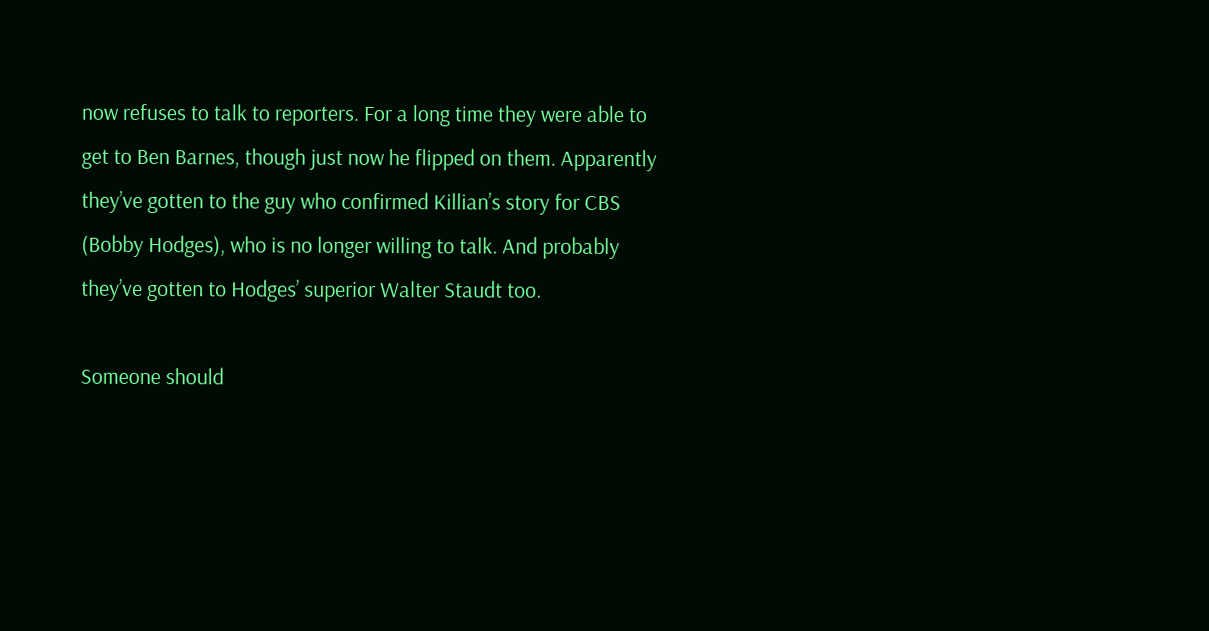now refuses to talk to reporters. For a long time they were able to get to Ben Barnes, though just now he flipped on them. Apparently they’ve gotten to the guy who confirmed Killian’s story for CBS (Bobby Hodges), who is no longer willing to talk. And probably they’ve gotten to Hodges’ superior Walter Staudt too.

Someone should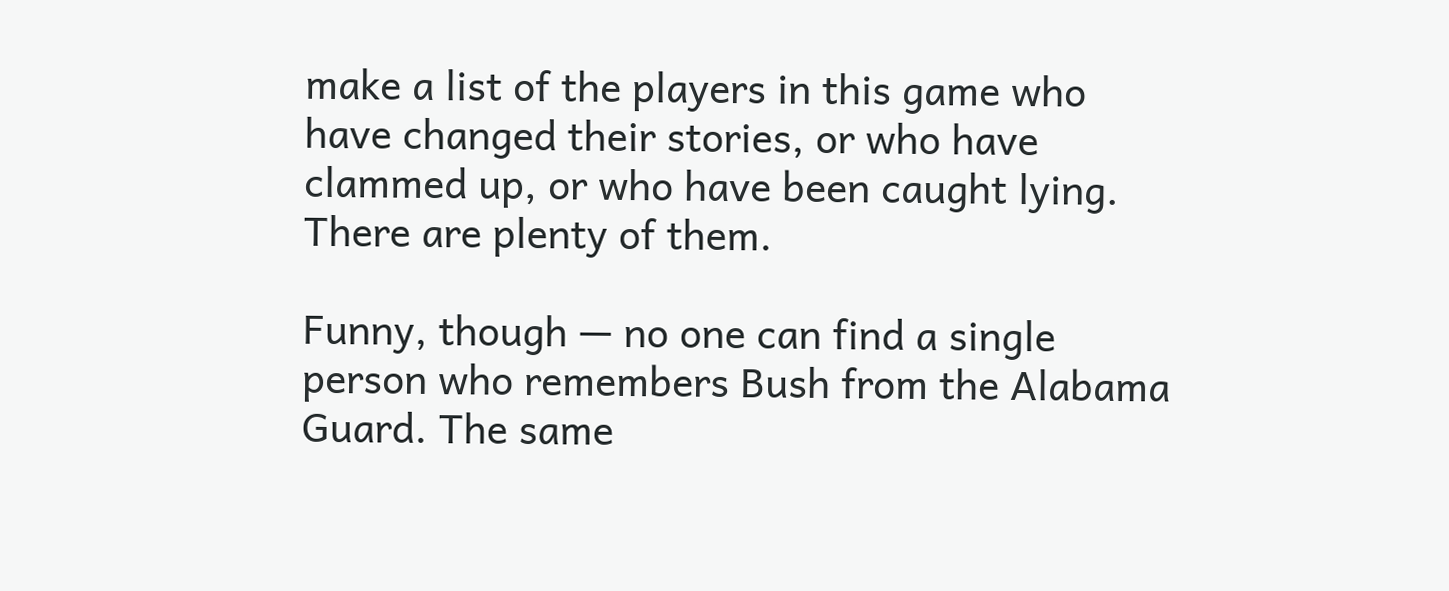make a list of the players in this game who have changed their stories, or who have clammed up, or who have been caught lying. There are plenty of them.

Funny, though — no one can find a single person who remembers Bush from the Alabama Guard. The same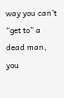way you can’t “get to” a dead man, you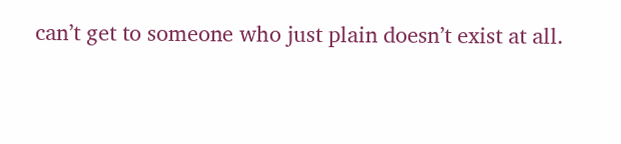can’t get to someone who just plain doesn’t exist at all.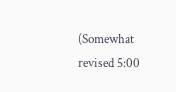(Somewhat revised 5:00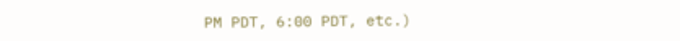PM PDT, 6:00 PDT, etc.)